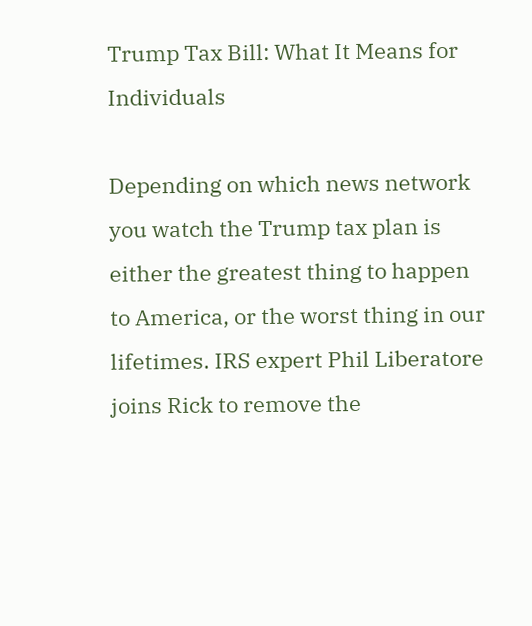Trump Tax Bill: What It Means for Individuals

Depending on which news network you watch the Trump tax plan is either the greatest thing to happen to America, or the worst thing in our lifetimes. IRS expert Phil Liberatore joins Rick to remove the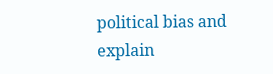political bias and explain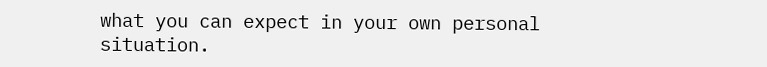what you can expect in your own personal situation.